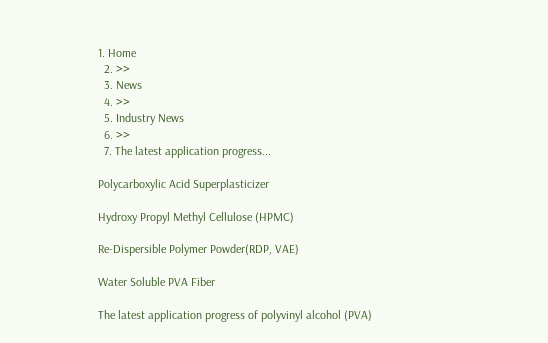1. Home
  2. >>
  3. News
  4. >>
  5. Industry News
  6. >>
  7. The latest application progress...

Polycarboxylic Acid Superplasticizer

Hydroxy Propyl Methyl Cellulose (HPMC)

Re-Dispersible Polymer Powder(RDP, VAE)

Water Soluble PVA Fiber

The latest application progress of polyvinyl alcohol (PVA)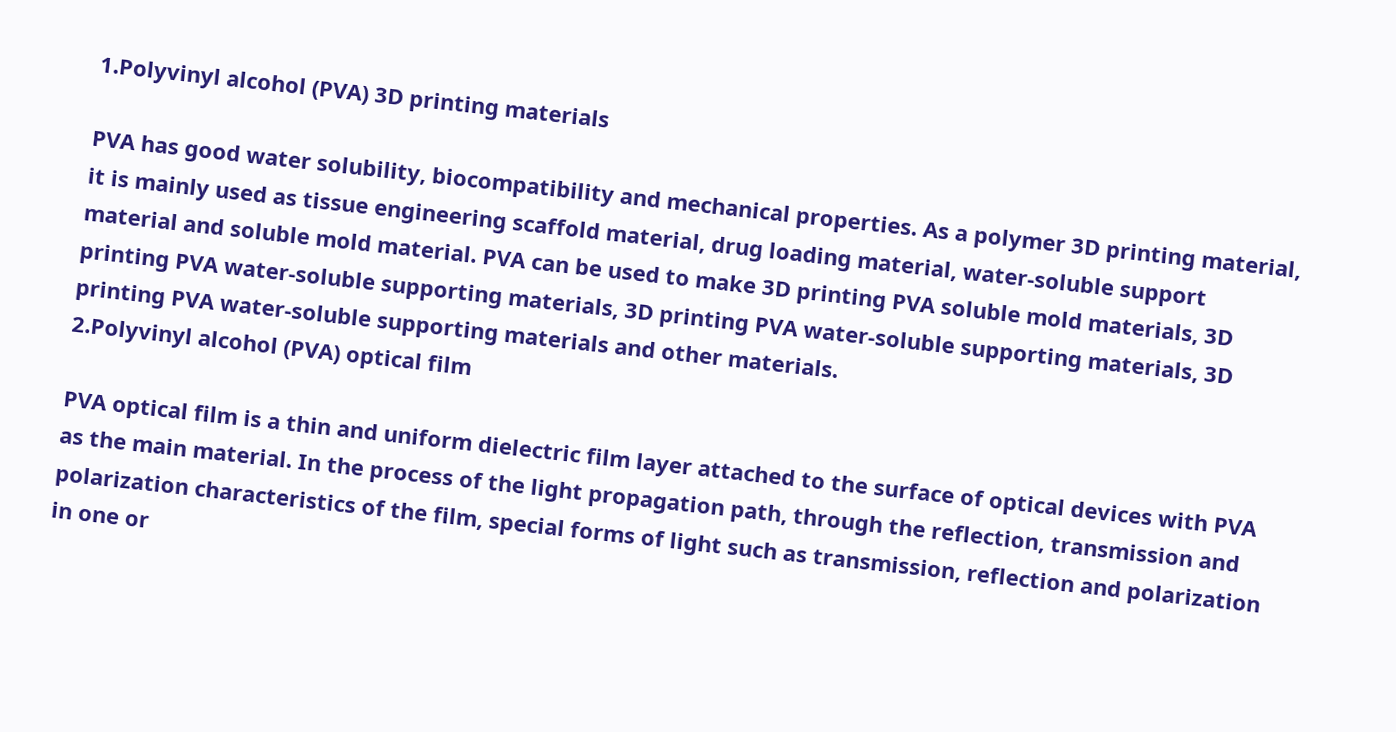1.Polyvinyl alcohol (PVA) 3D printing materials

PVA has good water solubility, biocompatibility and mechanical properties. As a polymer 3D printing material, it is mainly used as tissue engineering scaffold material, drug loading material, water-soluble support material and soluble mold material. PVA can be used to make 3D printing PVA soluble mold materials, 3D printing PVA water-soluble supporting materials, 3D printing PVA water-soluble supporting materials, 3D printing PVA water-soluble supporting materials and other materials.
2.Polyvinyl alcohol (PVA) optical film

PVA optical film is a thin and uniform dielectric film layer attached to the surface of optical devices with PVA as the main material. In the process of the light propagation path, through the reflection, transmission and polarization characteristics of the film, special forms of light such as transmission, reflection and polarization in one or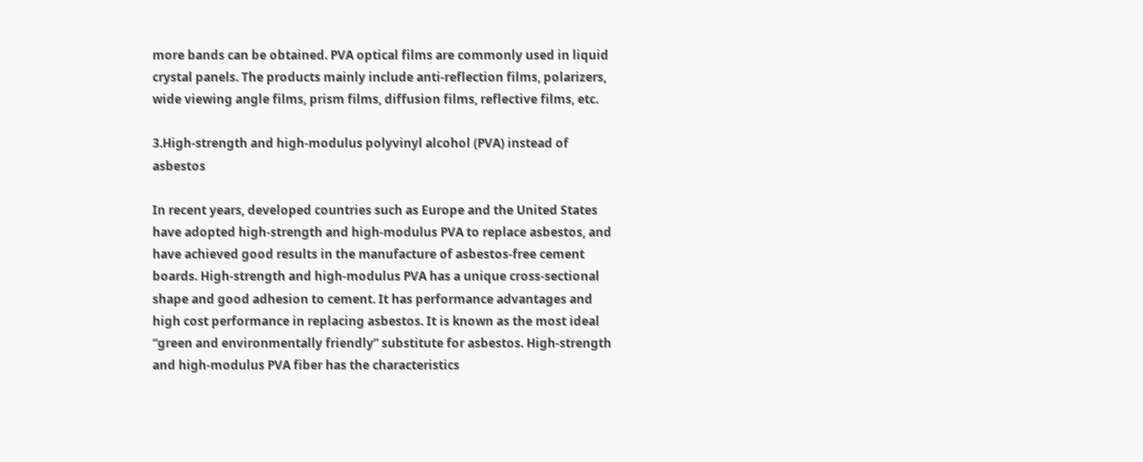more bands can be obtained. PVA optical films are commonly used in liquid crystal panels. The products mainly include anti-reflection films, polarizers, wide viewing angle films, prism films, diffusion films, reflective films, etc.

3.High-strength and high-modulus polyvinyl alcohol (PVA) instead of asbestos

In recent years, developed countries such as Europe and the United States have adopted high-strength and high-modulus PVA to replace asbestos, and have achieved good results in the manufacture of asbestos-free cement boards. High-strength and high-modulus PVA has a unique cross-sectional shape and good adhesion to cement. It has performance advantages and high cost performance in replacing asbestos. It is known as the most ideal “green and environmentally friendly” substitute for asbestos. High-strength and high-modulus PVA fiber has the characteristics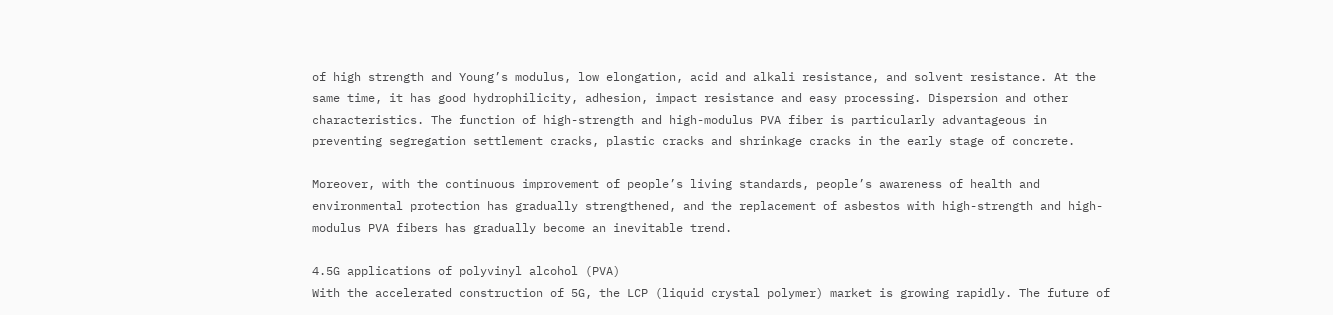of high strength and Young’s modulus, low elongation, acid and alkali resistance, and solvent resistance. At the same time, it has good hydrophilicity, adhesion, impact resistance and easy processing. Dispersion and other characteristics. The function of high-strength and high-modulus PVA fiber is particularly advantageous in preventing segregation settlement cracks, plastic cracks and shrinkage cracks in the early stage of concrete.

Moreover, with the continuous improvement of people’s living standards, people’s awareness of health and environmental protection has gradually strengthened, and the replacement of asbestos with high-strength and high-modulus PVA fibers has gradually become an inevitable trend.

4.5G applications of polyvinyl alcohol (PVA)
With the accelerated construction of 5G, the LCP (liquid crystal polymer) market is growing rapidly. The future of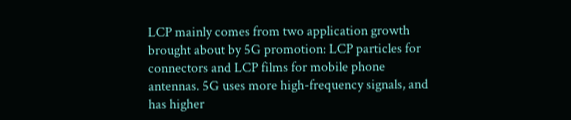LCP mainly comes from two application growth brought about by 5G promotion: LCP particles for connectors and LCP films for mobile phone antennas. 5G uses more high-frequency signals, and has higher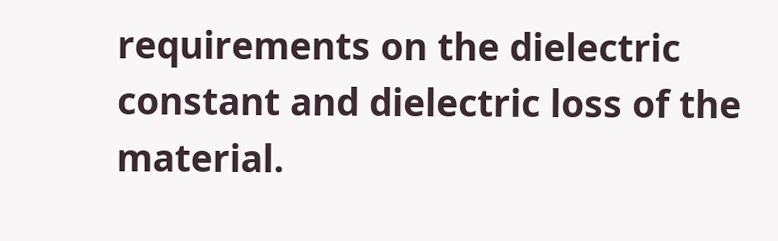requirements on the dielectric constant and dielectric loss of the material.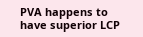PVA happens to have superior LCP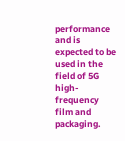performance and is expected to be used in the field of 5G high-frequency film and packaging.